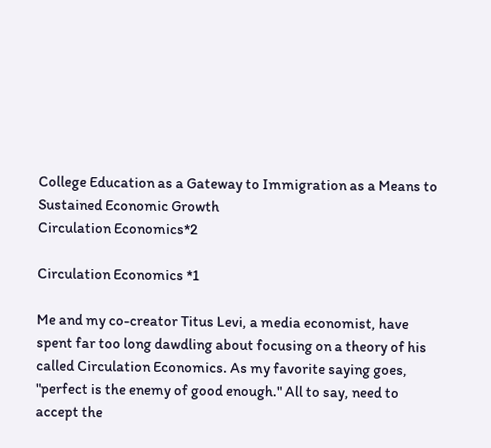College Education as a Gateway to Immigration as a Means to Sustained Economic Growth
Circulation Economics*2

Circulation Economics *1

Me and my co-creator Titus Levi, a media economist, have spent far too long dawdling about focusing on a theory of his called Circulation Economics. As my favorite saying goes, "perfect is the enemy of good enough." All to say, need to accept the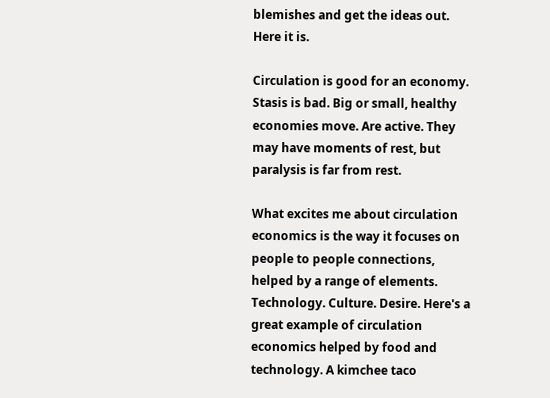blemishes and get the ideas out. Here it is.

Circulation is good for an economy. Stasis is bad. Big or small, healthy economies move. Are active. They may have moments of rest, but paralysis is far from rest.

What excites me about circulation economics is the way it focuses on people to people connections, helped by a range of elements. Technology. Culture. Desire. Here's a great example of circulation economics helped by food and technology. A kimchee taco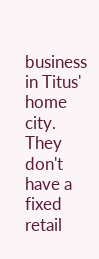business in Titus' home city. They don't have a fixed retail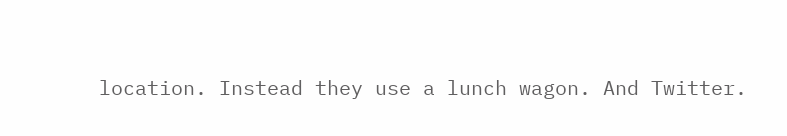location. Instead they use a lunch wagon. And Twitter.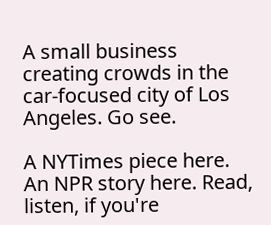A small business creating crowds in the car-focused city of Los Angeles. Go see.

A NYTimes piece here. An NPR story here. Read, listen, if you're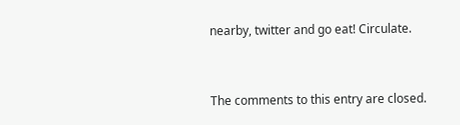nearby, twitter and go eat! Circulate.


The comments to this entry are closed.